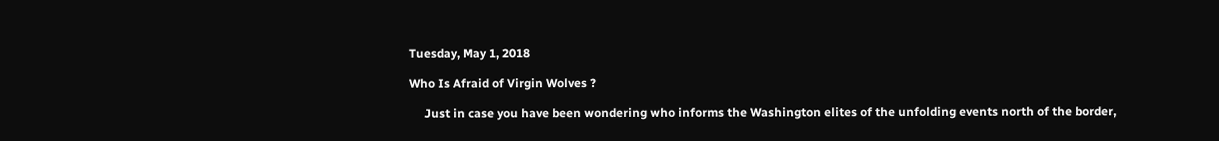Tuesday, May 1, 2018

Who Is Afraid of Virgin Wolves ?

     Just in case you have been wondering who informs the Washington elites of the unfolding events north of the border,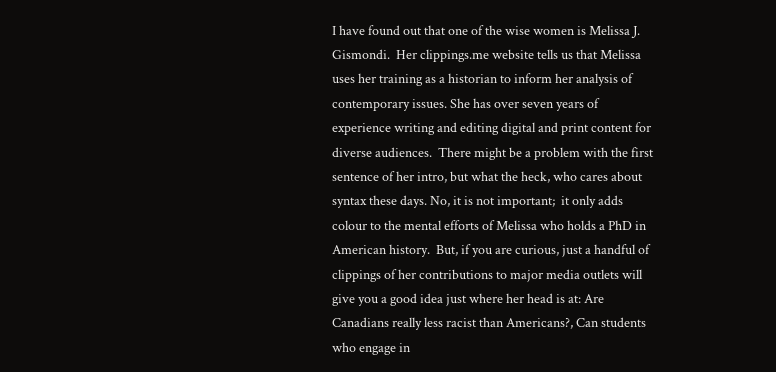I have found out that one of the wise women is Melissa J. Gismondi.  Her clippings.me website tells us that Melissa uses her training as a historian to inform her analysis of contemporary issues. She has over seven years of experience writing and editing digital and print content for diverse audiences.  There might be a problem with the first sentence of her intro, but what the heck, who cares about syntax these days. No, it is not important;  it only adds colour to the mental efforts of Melissa who holds a PhD in American history.  But, if you are curious, just a handful of clippings of her contributions to major media outlets will give you a good idea just where her head is at: Are Canadians really less racist than Americans?, Can students who engage in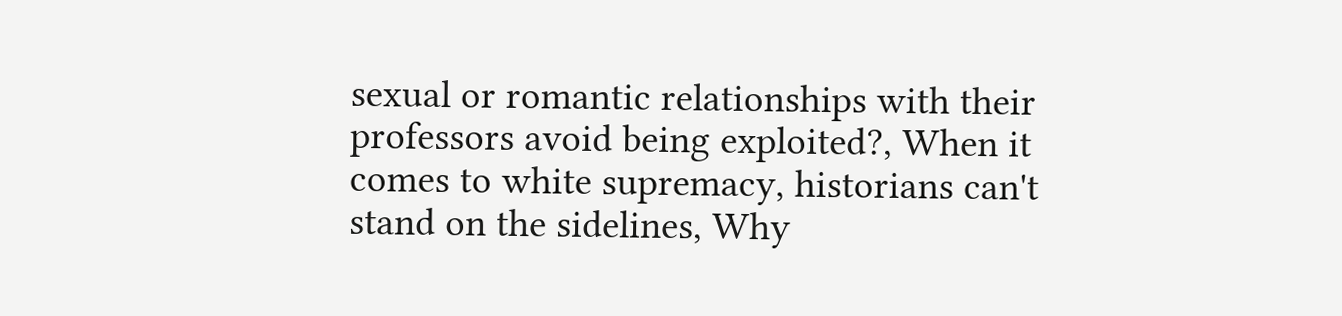sexual or romantic relationships with their professors avoid being exploited?, When it comes to white supremacy, historians can't stand on the sidelines, Why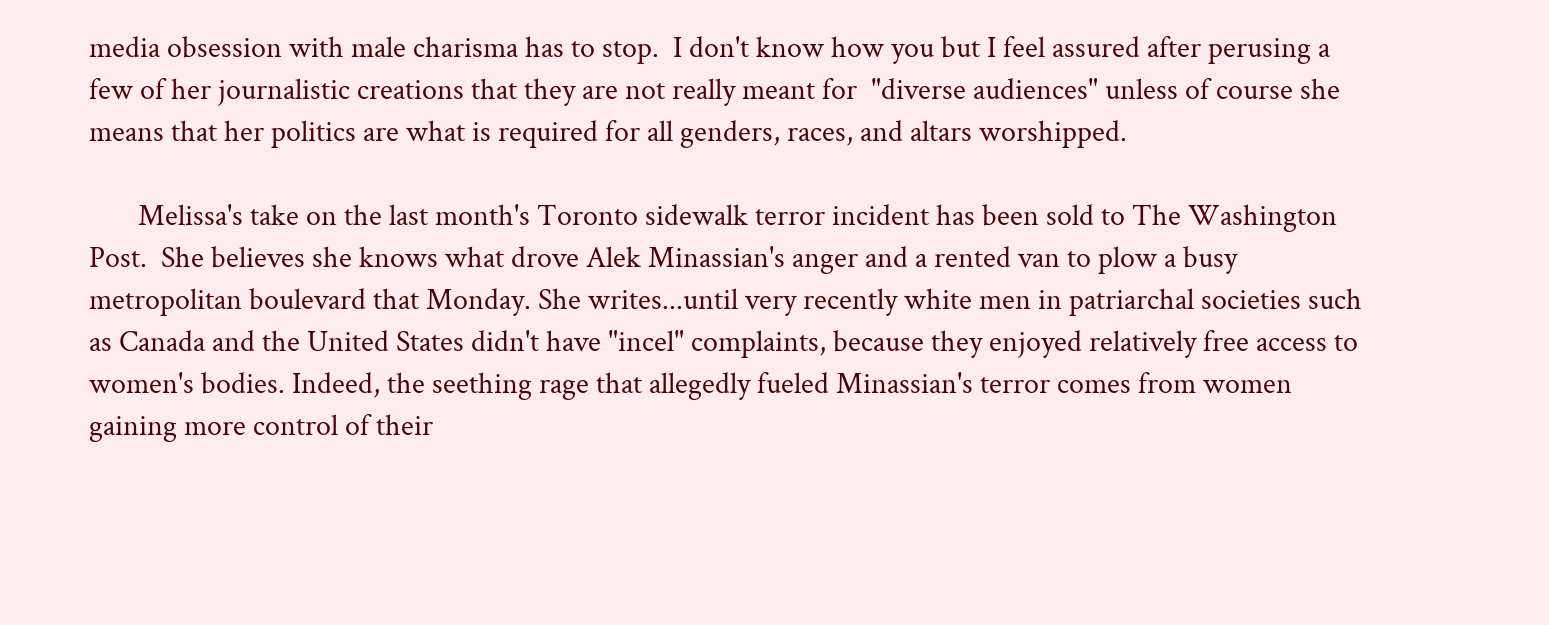media obsession with male charisma has to stop.  I don't know how you but I feel assured after perusing a few of her journalistic creations that they are not really meant for  "diverse audiences" unless of course she means that her politics are what is required for all genders, races, and altars worshipped.

       Melissa's take on the last month's Toronto sidewalk terror incident has been sold to The Washington Post.  She believes she knows what drove Alek Minassian's anger and a rented van to plow a busy metropolitan boulevard that Monday. She writes...until very recently white men in patriarchal societies such as Canada and the United States didn't have "incel" complaints, because they enjoyed relatively free access to women's bodies. Indeed, the seething rage that allegedly fueled Minassian's terror comes from women gaining more control of their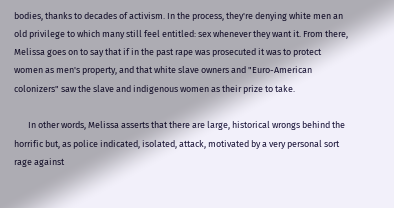bodies, thanks to decades of activism. In the process, they're denying white men an old privilege to which many still feel entitled: sex whenever they want it. From there, Melissa goes on to say that if in the past rape was prosecuted it was to protect women as men's property, and that white slave owners and "Euro-American colonizers" saw the slave and indigenous women as their prize to take.

       In other words, Melissa asserts that there are large, historical wrongs behind the horrific but, as police indicated, isolated, attack, motivated by a very personal sort rage against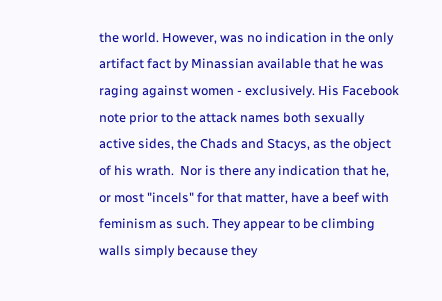the world. However, was no indication in the only artifact fact by Minassian available that he was raging against women - exclusively. His Facebook note prior to the attack names both sexually active sides, the Chads and Stacys, as the object of his wrath.  Nor is there any indication that he, or most "incels" for that matter, have a beef with feminism as such. They appear to be climbing walls simply because they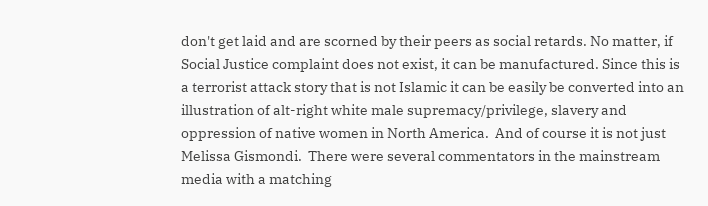don't get laid and are scorned by their peers as social retards. No matter, if Social Justice complaint does not exist, it can be manufactured. Since this is a terrorist attack story that is not Islamic it can be easily be converted into an illustration of alt-right white male supremacy/privilege, slavery and oppression of native women in North America.  And of course it is not just Melissa Gismondi.  There were several commentators in the mainstream media with a matching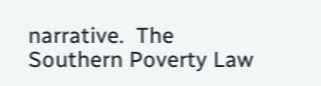narrative.  The Southern Poverty Law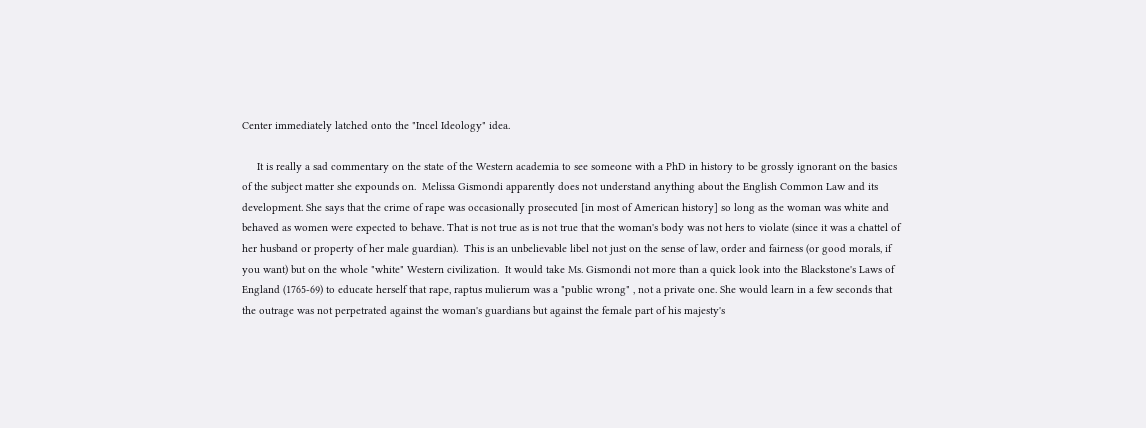Center immediately latched onto the "Incel Ideology" idea.

     It is really a sad commentary on the state of the Western academia to see someone with a PhD in history to be grossly ignorant on the basics of the subject matter she expounds on.  Melissa Gismondi apparently does not understand anything about the English Common Law and its development. She says that the crime of rape was occasionally prosecuted [in most of American history] so long as the woman was white and behaved as women were expected to behave. That is not true as is not true that the woman's body was not hers to violate (since it was a chattel of her husband or property of her male guardian).  This is an unbelievable libel not just on the sense of law, order and fairness (or good morals, if you want) but on the whole "white" Western civilization.  It would take Ms. Gismondi not more than a quick look into the Blackstone's Laws of England (1765-69) to educate herself that rape, raptus mulierum was a "public wrong" , not a private one. She would learn in a few seconds that the outrage was not perpetrated against the woman's guardians but against the female part of his majesty's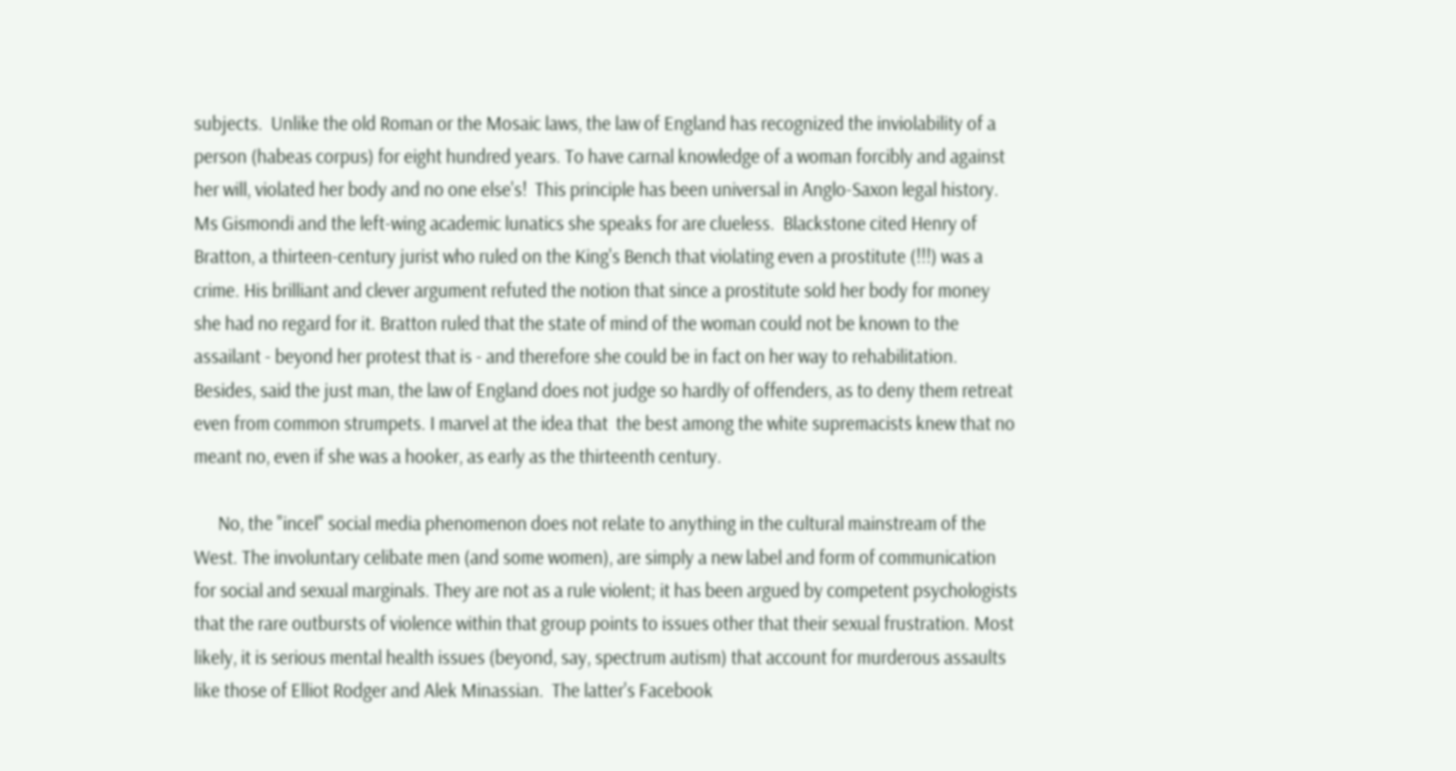subjects.  Unlike the old Roman or the Mosaic laws, the law of England has recognized the inviolability of a person (habeas corpus) for eight hundred years. To have carnal knowledge of a woman forcibly and against her will, violated her body and no one else's!  This principle has been universal in Anglo-Saxon legal history. Ms Gismondi and the left-wing academic lunatics she speaks for are clueless.  Blackstone cited Henry of Bratton, a thirteen-century jurist who ruled on the King's Bench that violating even a prostitute (!!!) was a crime. His brilliant and clever argument refuted the notion that since a prostitute sold her body for money she had no regard for it. Bratton ruled that the state of mind of the woman could not be known to the assailant - beyond her protest that is - and therefore she could be in fact on her way to rehabilitation. Besides, said the just man, the law of England does not judge so hardly of offenders, as to deny them retreat even from common strumpets. I marvel at the idea that  the best among the white supremacists knew that no meant no, even if she was a hooker, as early as the thirteenth century.

      No, the "incel" social media phenomenon does not relate to anything in the cultural mainstream of the West. The involuntary celibate men (and some women), are simply a new label and form of communication for social and sexual marginals. They are not as a rule violent; it has been argued by competent psychologists that the rare outbursts of violence within that group points to issues other that their sexual frustration. Most likely, it is serious mental health issues (beyond, say, spectrum autism) that account for murderous assaults like those of Elliot Rodger and Alek Minassian.  The latter's Facebook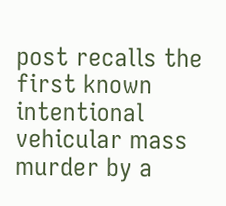post recalls the first known intentional vehicular mass murder by a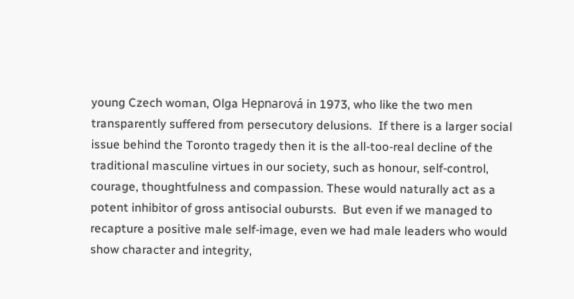young Czech woman, Olga Hepnarová in 1973, who like the two men transparently suffered from persecutory delusions.  If there is a larger social issue behind the Toronto tragedy then it is the all-too-real decline of the traditional masculine virtues in our society, such as honour, self-control, courage, thoughtfulness and compassion. These would naturally act as a potent inhibitor of gross antisocial oubursts.  But even if we managed to recapture a positive male self-image, even we had male leaders who would show character and integrity,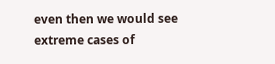even then we would see extreme cases of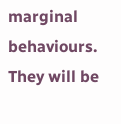marginal behaviours. They will be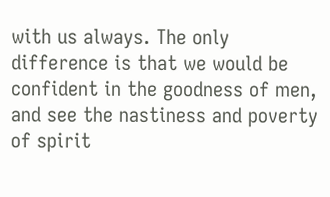with us always. The only difference is that we would be confident in the goodness of men, and see the nastiness and poverty of spirit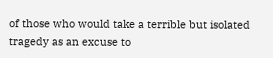of those who would take a terrible but isolated tragedy as an excuse to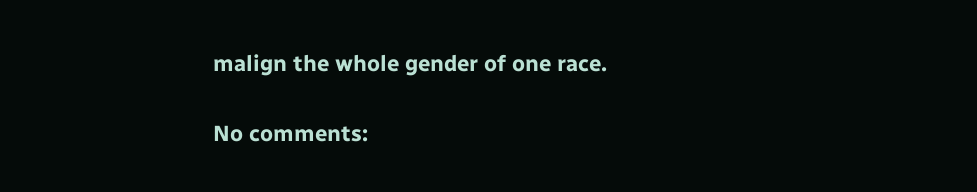malign the whole gender of one race.

No comments: